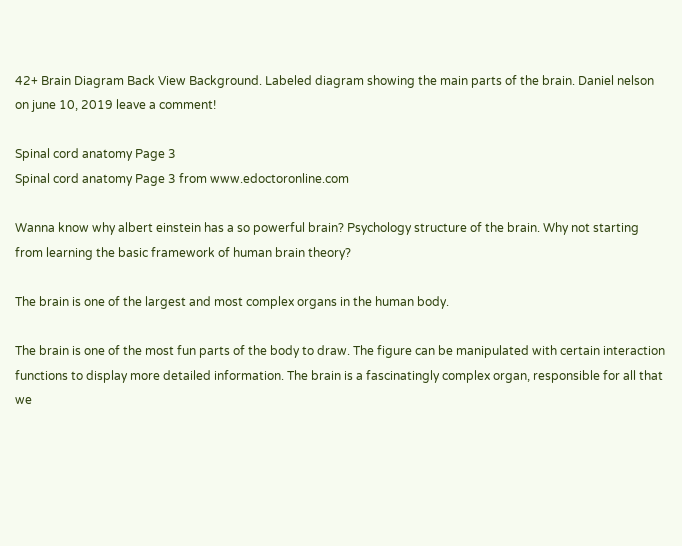42+ Brain Diagram Back View Background. Labeled diagram showing the main parts of the brain. Daniel nelson on june 10, 2019 leave a comment!

Spinal cord anatomy Page 3
Spinal cord anatomy Page 3 from www.edoctoronline.com

Wanna know why albert einstein has a so powerful brain? Psychology structure of the brain. Why not starting from learning the basic framework of human brain theory?

The brain is one of the largest and most complex organs in the human body.

The brain is one of the most fun parts of the body to draw. The figure can be manipulated with certain interaction functions to display more detailed information. The brain is a fascinatingly complex organ, responsible for all that we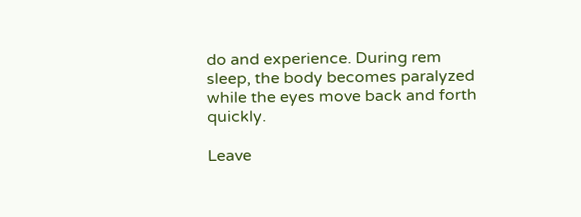do and experience. During rem sleep, the body becomes paralyzed while the eyes move back and forth quickly.

Leave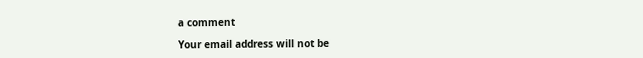a comment

Your email address will not be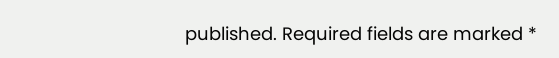published. Required fields are marked *